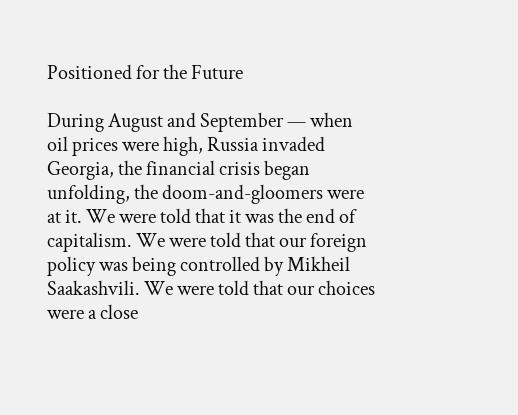Positioned for the Future

During August and September — when oil prices were high, Russia invaded Georgia, the financial crisis began unfolding, the doom-and-gloomers were at it. We were told that it was the end of capitalism. We were told that our foreign policy was being controlled by Mikheil Saakashvili. We were told that our choices were a close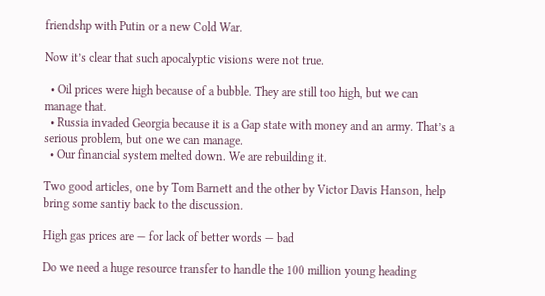friendshp with Putin or a new Cold War.

Now it’s clear that such apocalyptic visions were not true.

  • Oil prices were high because of a bubble. They are still too high, but we can manage that.
  • Russia invaded Georgia because it is a Gap state with money and an army. That’s a serious problem, but one we can manage.
  • Our financial system melted down. We are rebuilding it.

Two good articles, one by Tom Barnett and the other by Victor Davis Hanson, help bring some santiy back to the discussion.

High gas prices are — for lack of better words — bad

Do we need a huge resource transfer to handle the 100 million young heading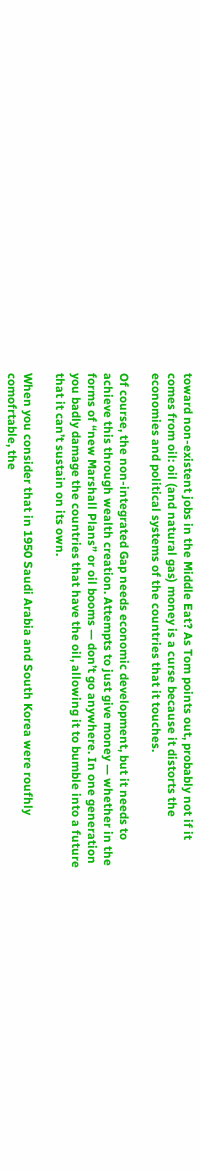toward non-existent jobs in the Middle Eat? As Tom points out, probably not if it comes from oil: oil (and natural gas) money is a curse because it distorts the economies and political systems of the countries that it touches.

Of course, the non-integrated Gap needs economic development, but it needs to achieve this through wealth creation. Attempts to just give money — whether in the forms of “new Marshall Plans” or oil booms — don’t go anywhere. In one generation you badly damage the countries that have the oil, allowing it to bumble into a future that it can’t sustain on its own.

When you consider that in 1950 Saudi Arabia and South Korea were roufhly comofrtable, the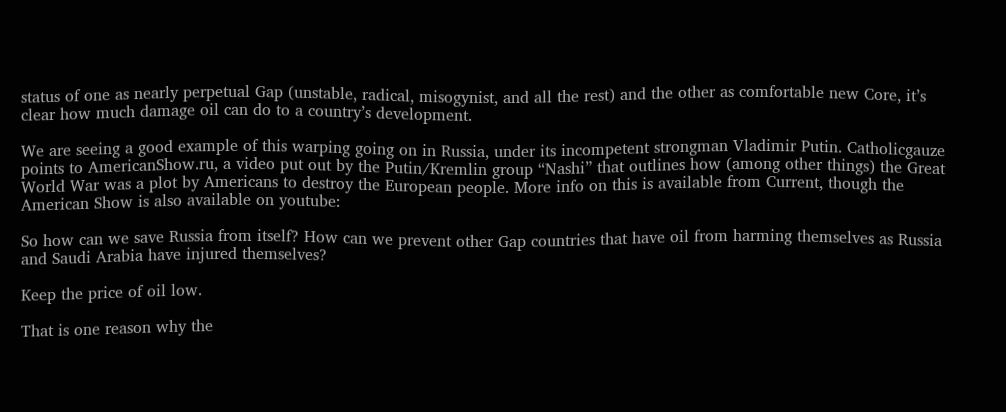status of one as nearly perpetual Gap (unstable, radical, misogynist, and all the rest) and the other as comfortable new Core, it’s clear how much damage oil can do to a country’s development.

We are seeing a good example of this warping going on in Russia, under its incompetent strongman Vladimir Putin. Catholicgauze points to AmericanShow.ru, a video put out by the Putin/Kremlin group “Nashi” that outlines how (among other things) the Great World War was a plot by Americans to destroy the European people. More info on this is available from Current, though the American Show is also available on youtube:

So how can we save Russia from itself? How can we prevent other Gap countries that have oil from harming themselves as Russia and Saudi Arabia have injured themselves?

Keep the price of oil low.

That is one reason why the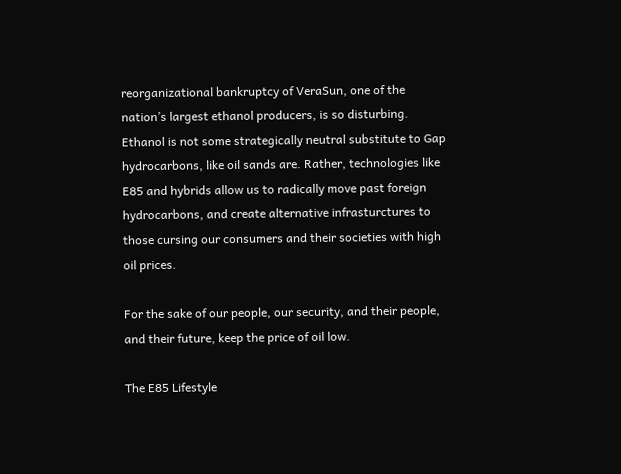reorganizational bankruptcy of VeraSun, one of the nation’s largest ethanol producers, is so disturbing. Ethanol is not some strategically neutral substitute to Gap hydrocarbons, like oil sands are. Rather, technologies like E85 and hybrids allow us to radically move past foreign hydrocarbons, and create alternative infrasturctures to those cursing our consumers and their societies with high oil prices.

For the sake of our people, our security, and their people, and their future, keep the price of oil low.

The E85 Lifestyle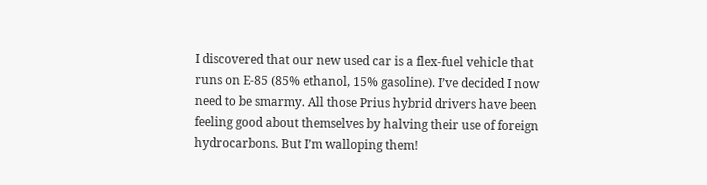I discovered that our new used car is a flex-fuel vehicle that runs on E-85 (85% ethanol, 15% gasoline). I’ve decided I now need to be smarmy. All those Prius hybrid drivers have been feeling good about themselves by halving their use of foreign hydrocarbons. But I’m walloping them!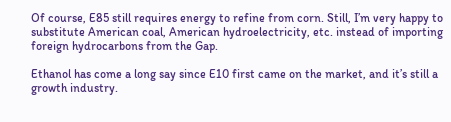Of course, E85 still requires energy to refine from corn. Still, I’m very happy to substitute American coal, American hydroelectricity, etc. instead of importing foreign hydrocarbons from the Gap.

Ethanol has come a long say since E10 first came on the market, and it’s still a growth industry.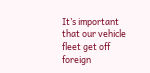It’s important that our vehicle fleet get off foreign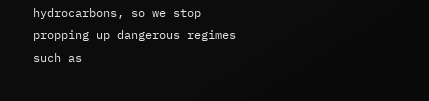hydrocarbons, so we stop propping up dangerous regimes such as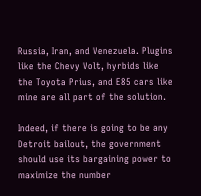Russia, Iran, and Venezuela. Plugins like the Chevy Volt, hyrbids like the Toyota Prius, and E85 cars like mine are all part of the solution.

Indeed, if there is going to be any Detroit bailout, the government should use its bargaining power to maximize the number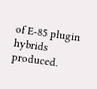of E-85 plugin hybrids produced.